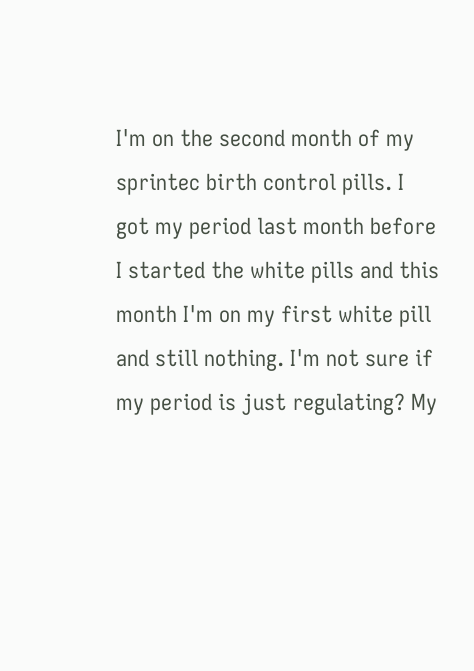I'm on the second month of my sprintec birth control pills. I got my period last month before I started the white pills and this month I'm on my first white pill and still nothing. I'm not sure if my period is just regulating? My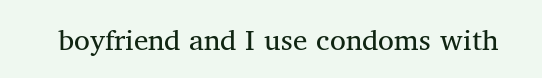boyfriend and I use condoms with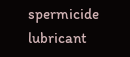spermicide lubricant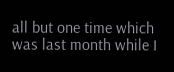all but one time which was last month while I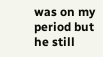was on my period but he still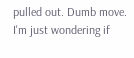pulled out. Dumb move. I'm just wondering if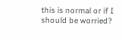this is normal or if I should be worried?